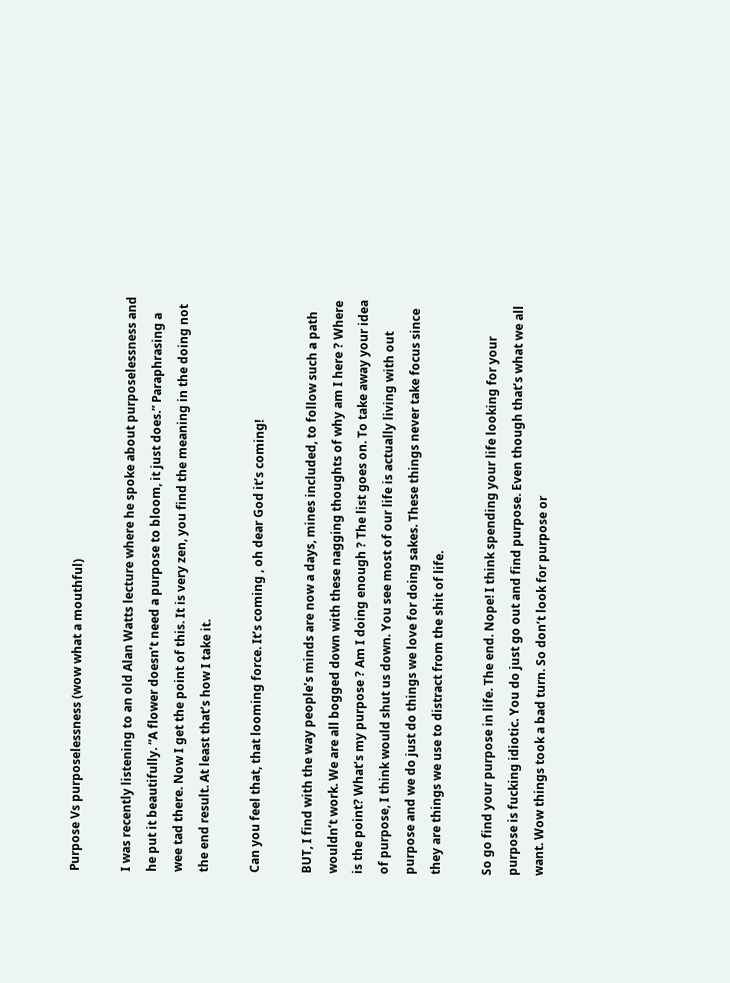Purpose Vs purposelessness (wow what a mouthful)

I was recently listening to an old Alan Watts lecture where he spoke about purposelessness and he put it beautifully. “A flower doesn’t need a purpose to bloom, it just does.” Paraphrasing a wee tad there. Now I get the point of this. It is very zen, you find the meaning in the doing not the end result. At least that’s how I take it.

Can you feel that, that looming force. It’s coming , oh dear God it’s coming!

BUT, I find with the way people’s minds are now a days, mines included, to follow such a path wouldn’t work. We are all bogged down with these nagging thoughts of why am I here ? Where is the point? What’s my purpose ? Am I doing enough ? The list goes on. To take away your idea of purpose, I think would shut us down. You see most of our life is actually living with out purpose and we do just do things we love for doing sakes. These things never take focus since they are things we use to distract from the shit of life.

So go find your purpose in life. The end. Nope! I think spending your life looking for your purpose is fucking idiotic. You do just go out and find purpose. Even though that’s what we all want. Wow things took a bad turn. So don’t look for purpose or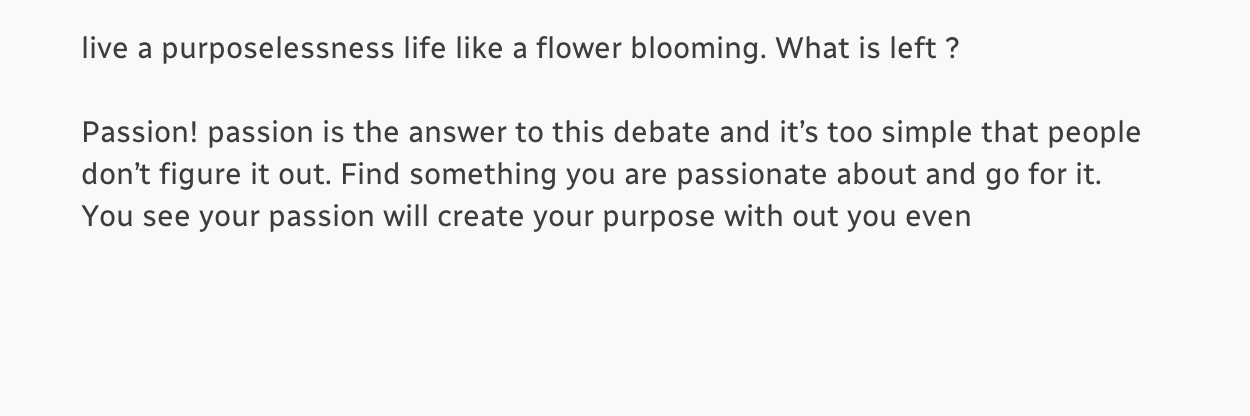live a purposelessness life like a flower blooming. What is left ?

Passion! passion is the answer to this debate and it’s too simple that people don’t figure it out. Find something you are passionate about and go for it. You see your passion will create your purpose with out you even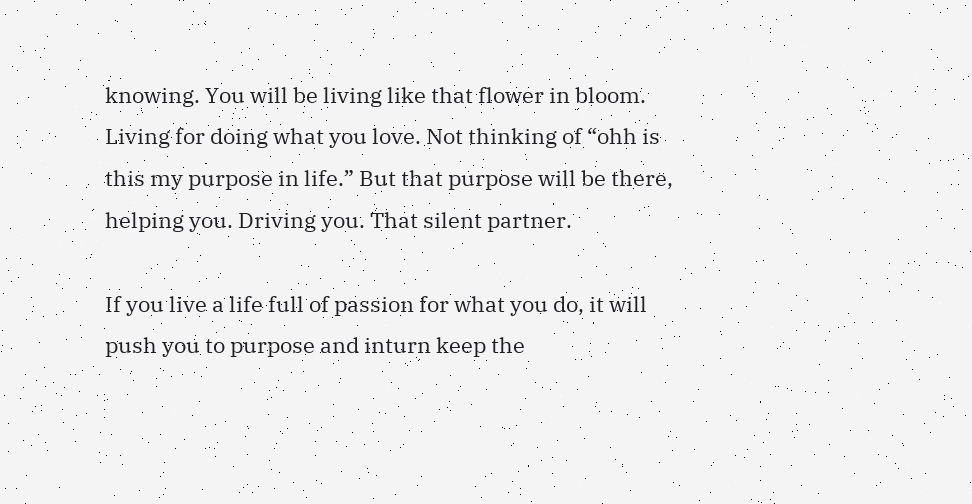knowing. You will be living like that flower in bloom. Living for doing what you love. Not thinking of “ohh is this my purpose in life.” But that purpose will be there, helping you. Driving you. That silent partner.

If you live a life full of passion for what you do, it will push you to purpose and inturn keep the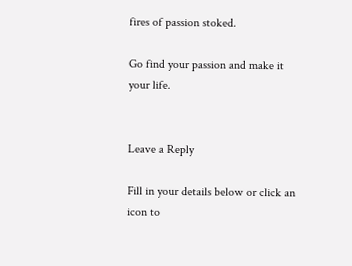fires of passion stoked.

Go find your passion and make it your life.


Leave a Reply

Fill in your details below or click an icon to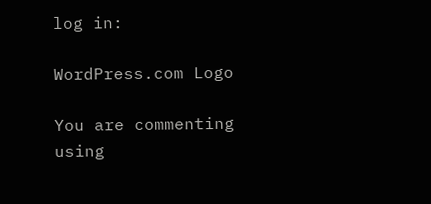log in:

WordPress.com Logo

You are commenting using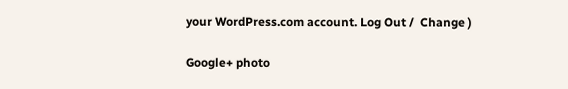your WordPress.com account. Log Out /  Change )

Google+ photo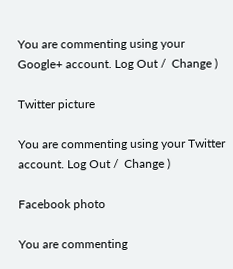You are commenting using your Google+ account. Log Out /  Change )

Twitter picture

You are commenting using your Twitter account. Log Out /  Change )

Facebook photo

You are commenting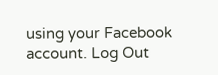using your Facebook account. Log Out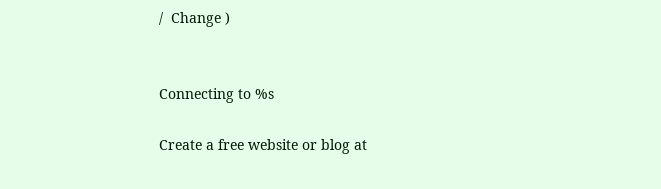/  Change )


Connecting to %s

Create a free website or blog at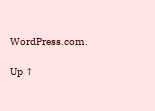WordPress.com.

Up ↑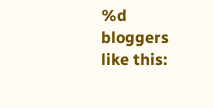%d bloggers like this: